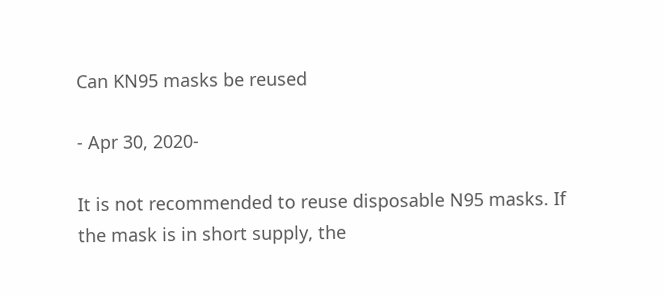Can KN95 masks be reused

- Apr 30, 2020-

It is not recommended to reuse disposable N95 masks. If the mask is in short supply, the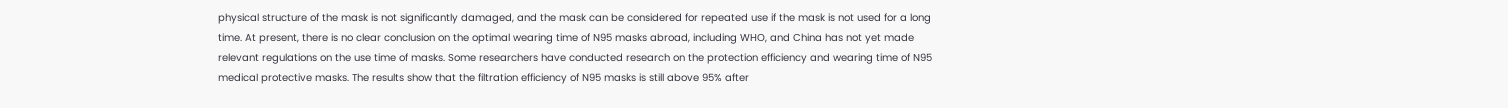physical structure of the mask is not significantly damaged, and the mask can be considered for repeated use if the mask is not used for a long time. At present, there is no clear conclusion on the optimal wearing time of N95 masks abroad, including WHO, and China has not yet made relevant regulations on the use time of masks. Some researchers have conducted research on the protection efficiency and wearing time of N95 medical protective masks. The results show that the filtration efficiency of N95 masks is still above 95% after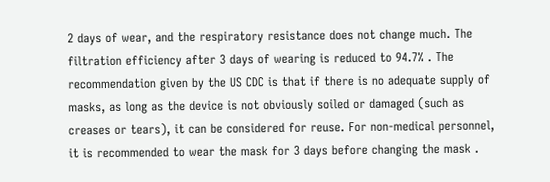2 days of wear, and the respiratory resistance does not change much. The filtration efficiency after 3 days of wearing is reduced to 94.7% . The recommendation given by the US CDC is that if there is no adequate supply of masks, as long as the device is not obviously soiled or damaged (such as creases or tears), it can be considered for reuse. For non-medical personnel, it is recommended to wear the mask for 3 days before changing the mask .